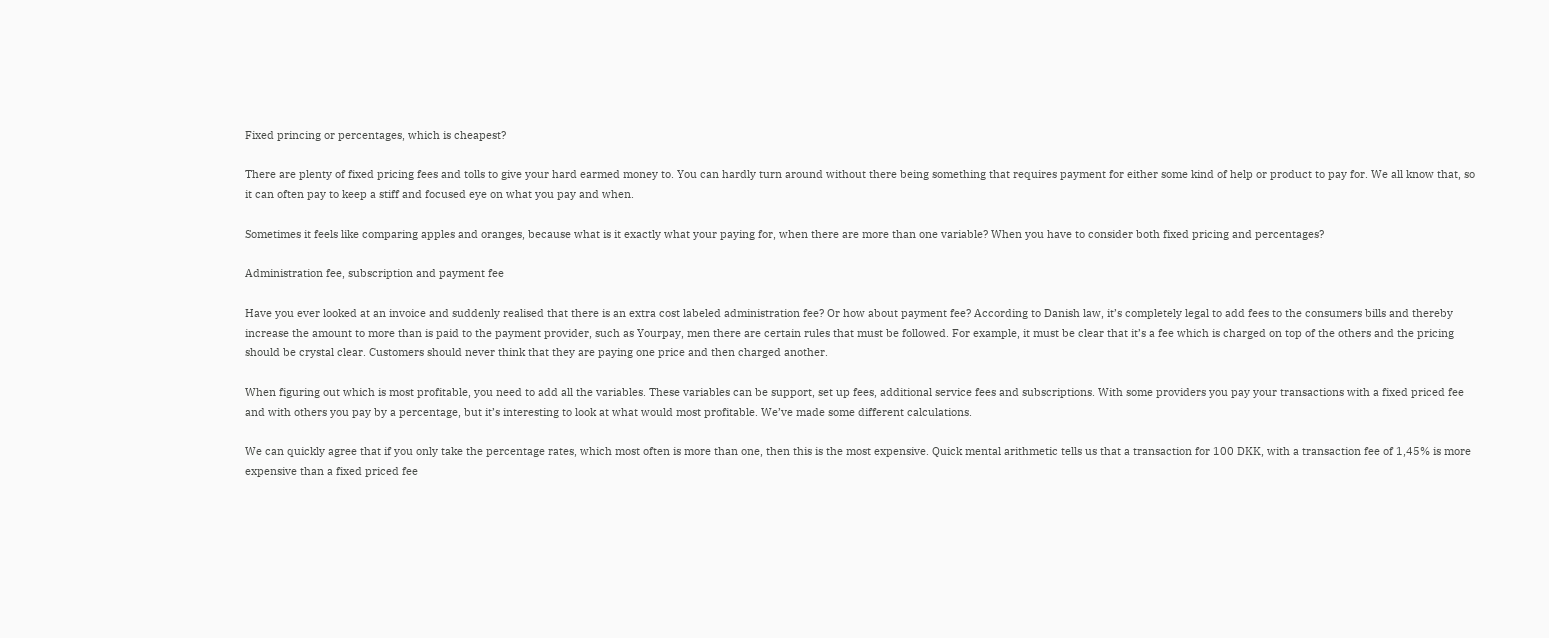Fixed princing or percentages, which is cheapest?

There are plenty of fixed pricing fees and tolls to give your hard earmed money to. You can hardly turn around without there being something that requires payment for either some kind of help or product to pay for. We all know that, so it can often pay to keep a stiff and focused eye on what you pay and when.

Sometimes it feels like comparing apples and oranges, because what is it exactly what your paying for, when there are more than one variable? When you have to consider both fixed pricing and percentages?

Administration fee, subscription and payment fee

Have you ever looked at an invoice and suddenly realised that there is an extra cost labeled administration fee? Or how about payment fee? According to Danish law, it’s completely legal to add fees to the consumers bills and thereby increase the amount to more than is paid to the payment provider, such as Yourpay, men there are certain rules that must be followed. For example, it must be clear that it’s a fee which is charged on top of the others and the pricing should be crystal clear. Customers should never think that they are paying one price and then charged another.

When figuring out which is most profitable, you need to add all the variables. These variables can be support, set up fees, additional service fees and subscriptions. With some providers you pay your transactions with a fixed priced fee and with others you pay by a percentage, but it’s interesting to look at what would most profitable. We’ve made some different calculations.

We can quickly agree that if you only take the percentage rates, which most often is more than one, then this is the most expensive. Quick mental arithmetic tells us that a transaction for 100 DKK, with a transaction fee of 1,45% is more expensive than a fixed priced fee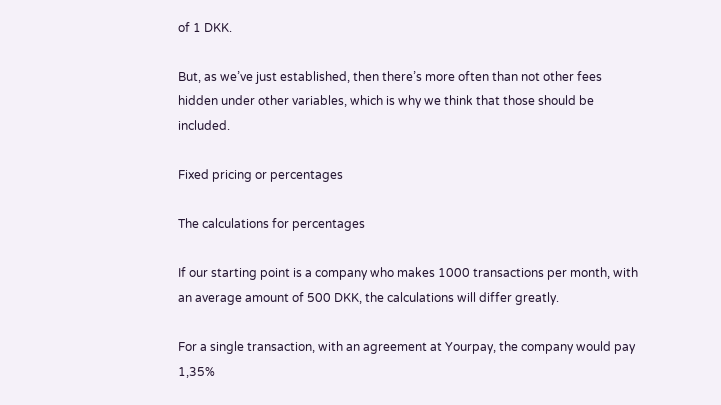of 1 DKK.

But, as we’ve just established, then there’s more often than not other fees hidden under other variables, which is why we think that those should be included.

Fixed pricing or percentages

The calculations for percentages

If our starting point is a company who makes 1000 transactions per month, with an average amount of 500 DKK, the calculations will differ greatly.

For a single transaction, with an agreement at Yourpay, the company would pay 1,35%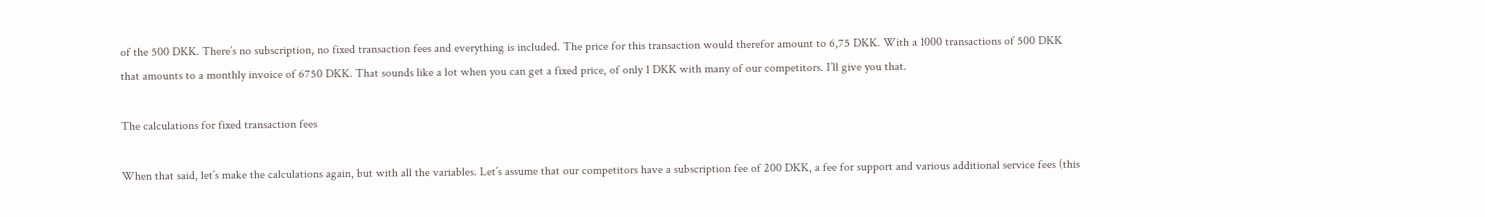of the 500 DKK. There’s no subscription, no fixed transaction fees and everything is included. The price for this transaction would therefor amount to 6,75 DKK. With a 1000 transactions of 500 DKK that amounts to a monthly invoice of 6750 DKK. That sounds like a lot when you can get a fixed price, of only 1 DKK with many of our competitors. I’ll give you that.

The calculations for fixed transaction fees

When that said, let’s make the calculations again, but with all the variables. Let’s assume that our competitors have a subscription fee of 200 DKK, a fee for support and various additional service fees (this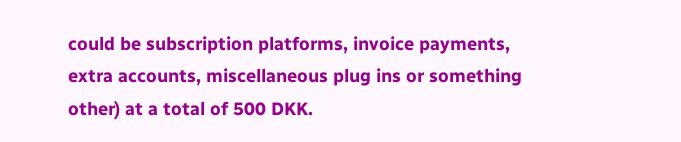could be subscription platforms, invoice payments, extra accounts, miscellaneous plug ins or something other) at a total of 500 DKK.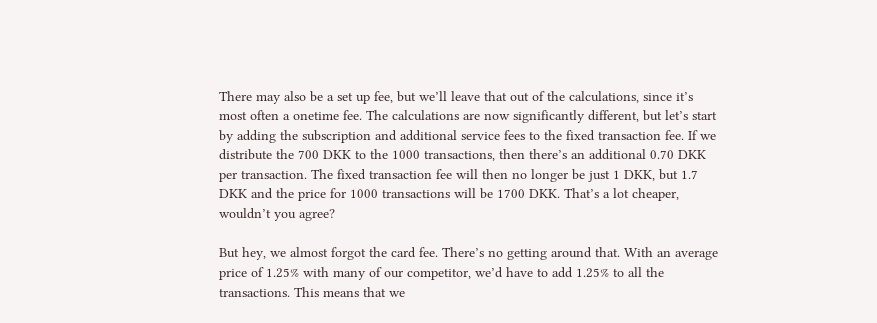There may also be a set up fee, but we’ll leave that out of the calculations, since it’s most often a onetime fee. The calculations are now significantly different, but let’s start by adding the subscription and additional service fees to the fixed transaction fee. If we distribute the 700 DKK to the 1000 transactions, then there’s an additional 0.70 DKK per transaction. The fixed transaction fee will then no longer be just 1 DKK, but 1.7 DKK and the price for 1000 transactions will be 1700 DKK. That’s a lot cheaper, wouldn’t you agree?

But hey, we almost forgot the card fee. There’s no getting around that. With an average price of 1.25% with many of our competitor, we’d have to add 1.25% to all the transactions. This means that we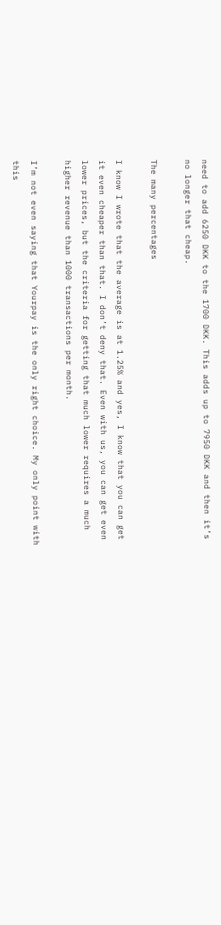need to add 6250 DKK to the 1700 DKK. This adds up to 7950 DKK and then it’s no longer that cheap.

The many percentages

I know I wrote that the average is at 1.25% and yes, I know that you can get it even cheaper than that. I don’t deny that. Even with us, you can get even lower prices, but the criteria for getting that much lower requires a much higher revenue than 1000 transactions per month.

I’m not even saying that Yourpay is the only right choice. My only point with this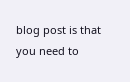blog post is that you need to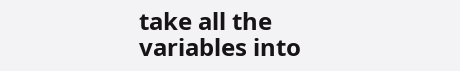take all the variables into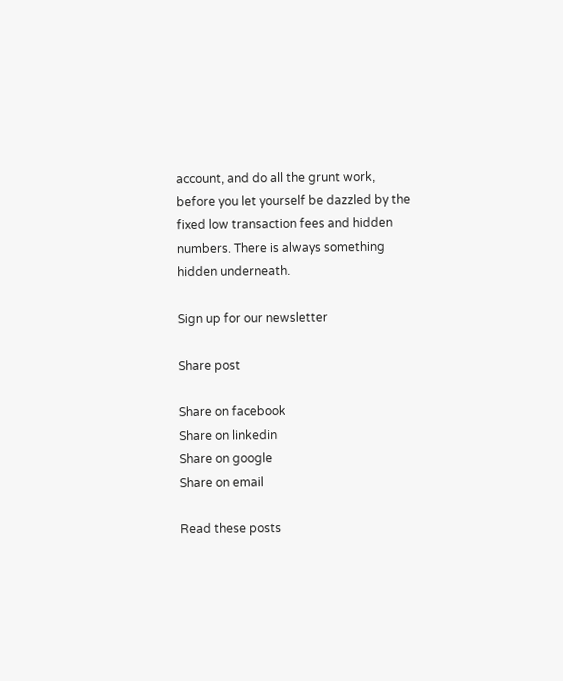account, and do all the grunt work, before you let yourself be dazzled by the fixed low transaction fees and hidden numbers. There is always something hidden underneath.

Sign up for our newsletter

Share post

Share on facebook
Share on linkedin
Share on google
Share on email

Read these posts